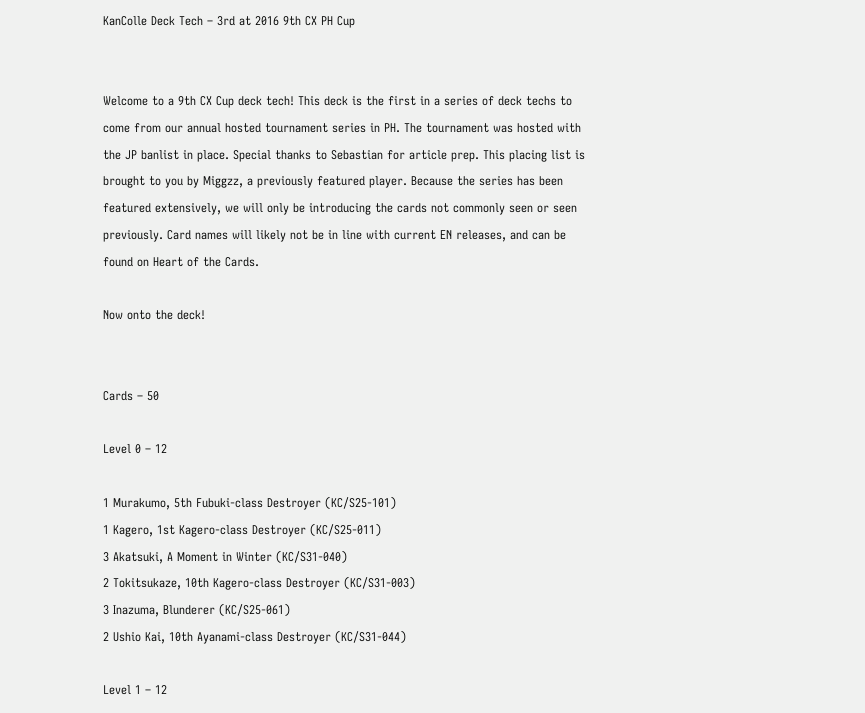KanColle Deck Tech – 3rd at 2016 9th CX PH Cup


Welcome to a 9th CX Cup deck tech! This deck is the first in a series of deck techs to come from our annual hosted tournament series in PH. The tournament was hosted with the JP banlist in place. Special thanks to Sebastian for article prep. This placing list is brought to you by Miggzz, a previously featured player. Because the series has been featured extensively, we will only be introducing the cards not commonly seen or seen previously. Card names will likely not be in line with current EN releases, and can be found on Heart of the Cards.

Now onto the deck!


Cards – 50

Level 0 – 12

1 Murakumo, 5th Fubuki-class Destroyer (KC/S25-101)
1 Kagero, 1st Kagero-class Destroyer (KC/S25-011)
3 Akatsuki, A Moment in Winter (KC/S31-040)
2 Tokitsukaze, 10th Kagero-class Destroyer (KC/S31-003)
3 Inazuma, Blunderer (KC/S25-061)
2 Ushio Kai, 10th Ayanami-class Destroyer (KC/S31-044)

Level 1 – 12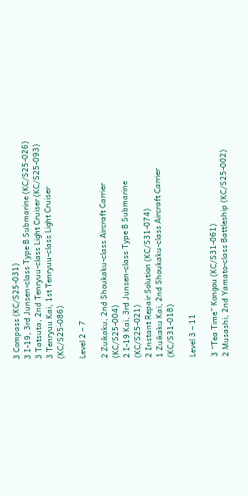3 Compass (KC/S25-031)
3 I-19, 3rd Junsen-class Type B Submarine (KC/S25-026)
3 Tatsuta, 2nd Tenryuu-class Light Cruiser (KC/S25-093)
3 Tenryuu Kai, 1st Tenryuu-class Light Cruiser (KC/S25-086)

Level 2 – 7

2 Zuikaku, 2nd Shoukaku-class Aircraft Carrier (KC/S25-004)
2 I-19 Kai, 3rd Junsen-class Type B Submarine (KC/S25-021)
2 Instant Repair Solution (KC/S31-074)
1 Zuikaku Kai, 2nd Shoukaku-class Aircraft Carrier (KC/S31-018)

Level 3 – 11

3 “Tea Time” Kongou (KC/S31-061)
2 Musashi, 2nd Yamato-class Battleship (KC/S25-002)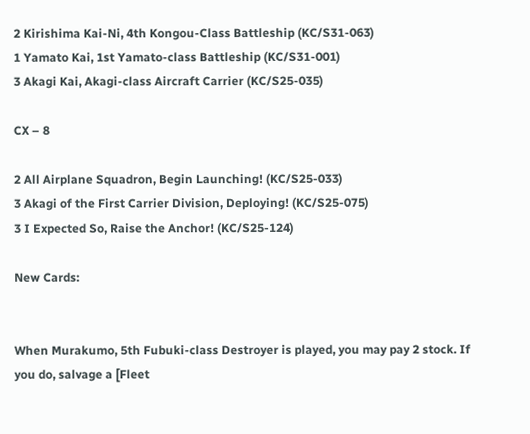2 Kirishima Kai-Ni, 4th Kongou-Class Battleship (KC/S31-063)
1 Yamato Kai, 1st Yamato-class Battleship (KC/S31-001)
3 Akagi Kai, Akagi-class Aircraft Carrier (KC/S25-035)

CX – 8

2 All Airplane Squadron, Begin Launching! (KC/S25-033)
3 Akagi of the First Carrier Division, Deploying! (KC/S25-075)
3 I Expected So, Raise the Anchor! (KC/S25-124)

New Cards:


When Murakumo, 5th Fubuki-class Destroyer is played, you may pay 2 stock. If you do, salvage a [Fleet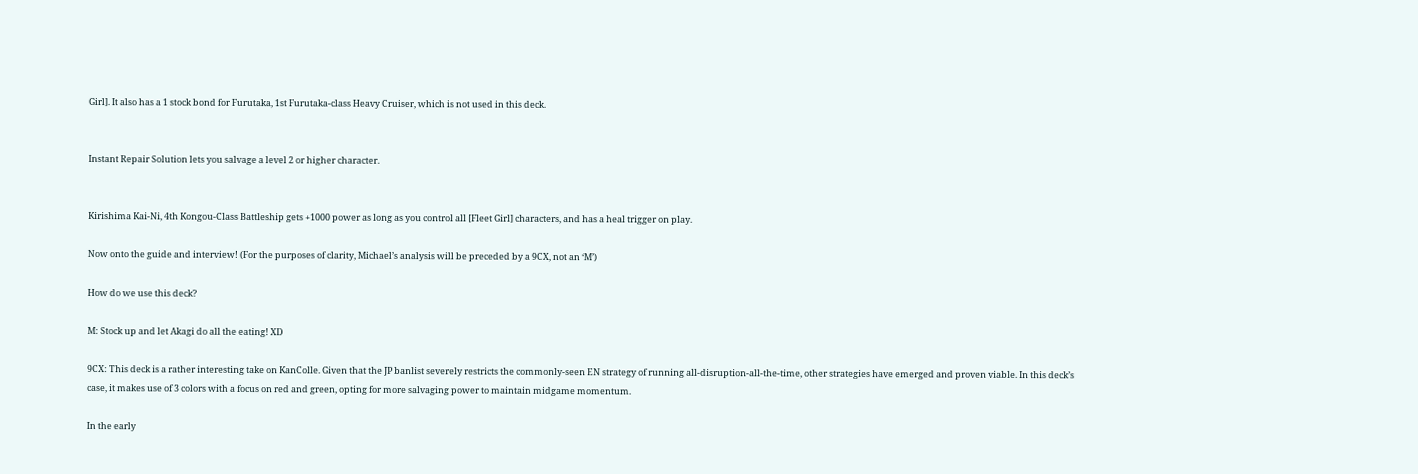Girl]. It also has a 1 stock bond for Furutaka, 1st Furutaka-class Heavy Cruiser, which is not used in this deck.


Instant Repair Solution lets you salvage a level 2 or higher character.


Kirishima Kai-Ni, 4th Kongou-Class Battleship gets +1000 power as long as you control all [Fleet Girl] characters, and has a heal trigger on play.

Now onto the guide and interview! (For the purposes of clarity, Michael’s analysis will be preceded by a 9CX, not an ‘M’)

How do we use this deck?

M: Stock up and let Akagi do all the eating! XD

9CX: This deck is a rather interesting take on KanColle. Given that the JP banlist severely restricts the commonly-seen EN strategy of running all-disruption-all-the-time, other strategies have emerged and proven viable. In this deck’s case, it makes use of 3 colors with a focus on red and green, opting for more salvaging power to maintain midgame momentum.

In the early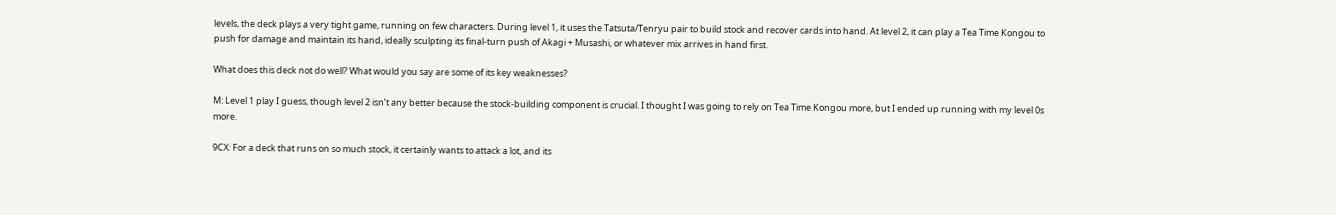levels, the deck plays a very tight game, running on few characters. During level 1, it uses the Tatsuta/Tenryu pair to build stock and recover cards into hand. At level 2, it can play a Tea Time Kongou to push for damage and maintain its hand, ideally sculpting its final-turn push of Akagi + Musashi, or whatever mix arrives in hand first.

What does this deck not do well? What would you say are some of its key weaknesses?

M: Level 1 play I guess, though level 2 isn’t any better because the stock-building component is crucial. I thought I was going to rely on Tea Time Kongou more, but I ended up running with my level 0s more.

9CX: For a deck that runs on so much stock, it certainly wants to attack a lot, and its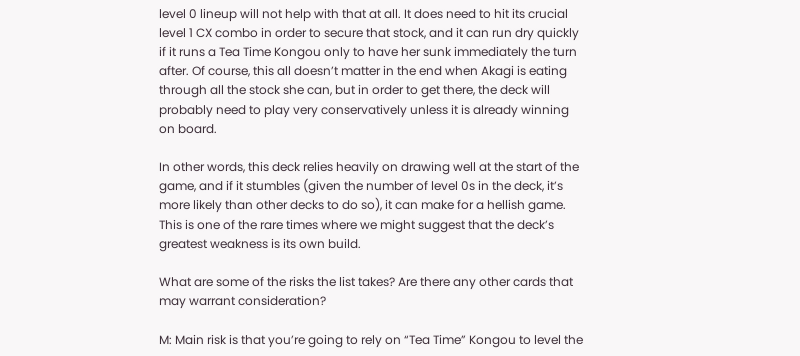level 0 lineup will not help with that at all. It does need to hit its crucial level 1 CX combo in order to secure that stock, and it can run dry quickly if it runs a Tea Time Kongou only to have her sunk immediately the turn after. Of course, this all doesn’t matter in the end when Akagi is eating through all the stock she can, but in order to get there, the deck will probably need to play very conservatively unless it is already winning on board.

In other words, this deck relies heavily on drawing well at the start of the game, and if it stumbles (given the number of level 0s in the deck, it’s more likely than other decks to do so), it can make for a hellish game. This is one of the rare times where we might suggest that the deck’s greatest weakness is its own build.

What are some of the risks the list takes? Are there any other cards that may warrant consideration?

M: Main risk is that you’re going to rely on “Tea Time” Kongou to level the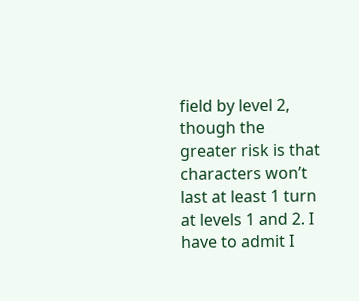field by level 2, though the greater risk is that characters won’t last at least 1 turn at levels 1 and 2. I have to admit I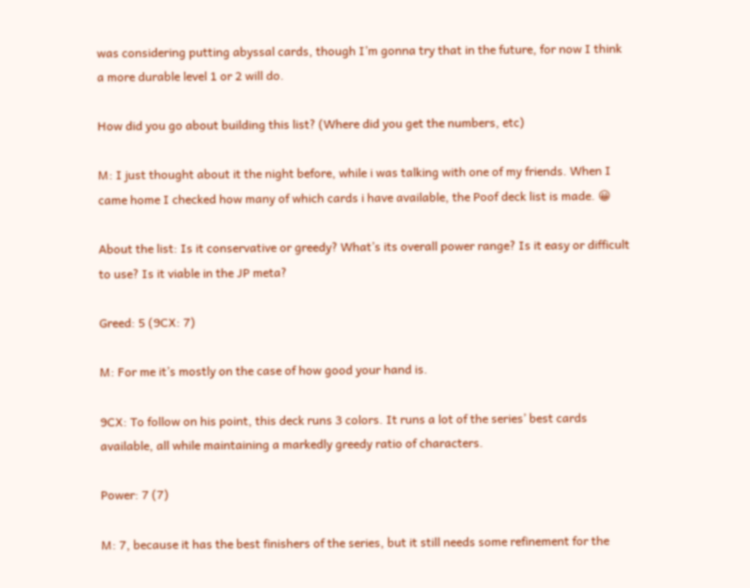was considering putting abyssal cards, though I’m gonna try that in the future, for now I think a more durable level 1 or 2 will do.

How did you go about building this list? (Where did you get the numbers, etc)

M: I just thought about it the night before, while i was talking with one of my friends. When I came home I checked how many of which cards i have available, the Poof deck list is made. 😀

About the list: Is it conservative or greedy? What’s its overall power range? Is it easy or difficult to use? Is it viable in the JP meta?

Greed: 5 (9CX: 7)

M: For me it’s mostly on the case of how good your hand is.

9CX: To follow on his point, this deck runs 3 colors. It runs a lot of the series’ best cards available, all while maintaining a markedly greedy ratio of characters.

Power: 7 (7)

M: 7, because it has the best finishers of the series, but it still needs some refinement for the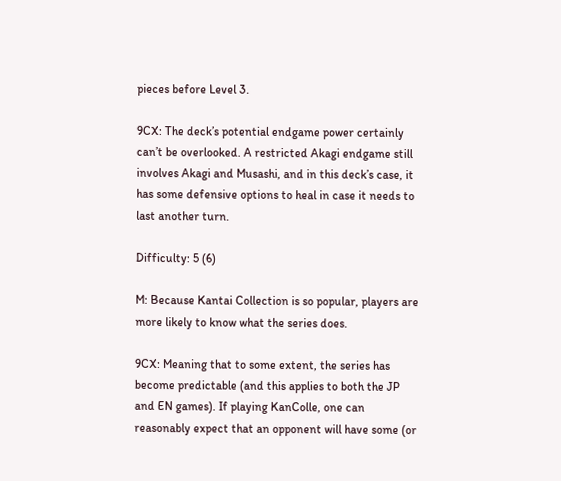pieces before Level 3.

9CX: The deck’s potential endgame power certainly can’t be overlooked. A restricted Akagi endgame still involves Akagi and Musashi, and in this deck’s case, it has some defensive options to heal in case it needs to last another turn.

Difficulty: 5 (6)

M: Because Kantai Collection is so popular, players are more likely to know what the series does.

9CX: Meaning that to some extent, the series has become predictable (and this applies to both the JP and EN games). If playing KanColle, one can reasonably expect that an opponent will have some (or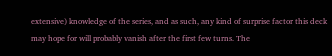extensive) knowledge of the series, and as such, any kind of surprise factor this deck may hope for will probably vanish after the first few turns. The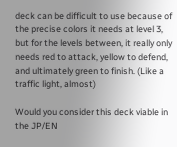deck can be difficult to use because of the precise colors it needs at level 3, but for the levels between, it really only needs red to attack, yellow to defend, and ultimately green to finish. (Like a traffic light, almost)

Would you consider this deck viable in the JP/EN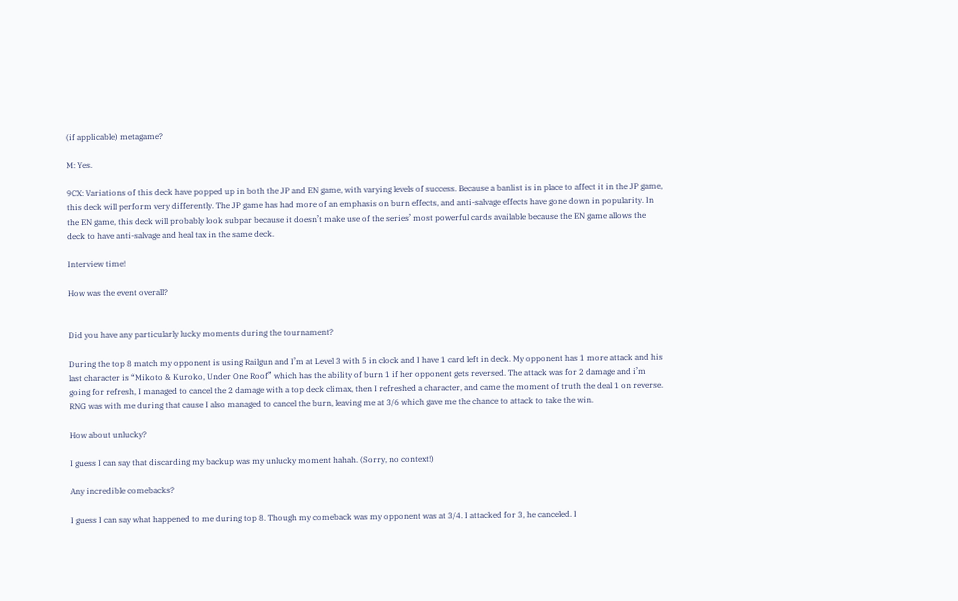(if applicable) metagame?

M: Yes.

9CX: Variations of this deck have popped up in both the JP and EN game, with varying levels of success. Because a banlist is in place to affect it in the JP game, this deck will perform very differently. The JP game has had more of an emphasis on burn effects, and anti-salvage effects have gone down in popularity. In the EN game, this deck will probably look subpar because it doesn’t make use of the series’ most powerful cards available because the EN game allows the deck to have anti-salvage and heal tax in the same deck.

Interview time!

How was the event overall?


Did you have any particularly lucky moments during the tournament?

During the top 8 match my opponent is using Railgun and I’m at Level 3 with 5 in clock and I have 1 card left in deck. My opponent has 1 more attack and his last character is “Mikoto & Kuroko, Under One Roof” which has the ability of burn 1 if her opponent gets reversed. The attack was for 2 damage and i’m going for refresh, I managed to cancel the 2 damage with a top deck climax, then I refreshed a character, and came the moment of truth the deal 1 on reverse. RNG was with me during that cause I also managed to cancel the burn, leaving me at 3/6 which gave me the chance to attack to take the win.

How about unlucky?

I guess I can say that discarding my backup was my unlucky moment hahah. (Sorry, no context!)

Any incredible comebacks?

I guess I can say what happened to me during top 8. Though my comeback was my opponent was at 3/4. I attacked for 3, he canceled. I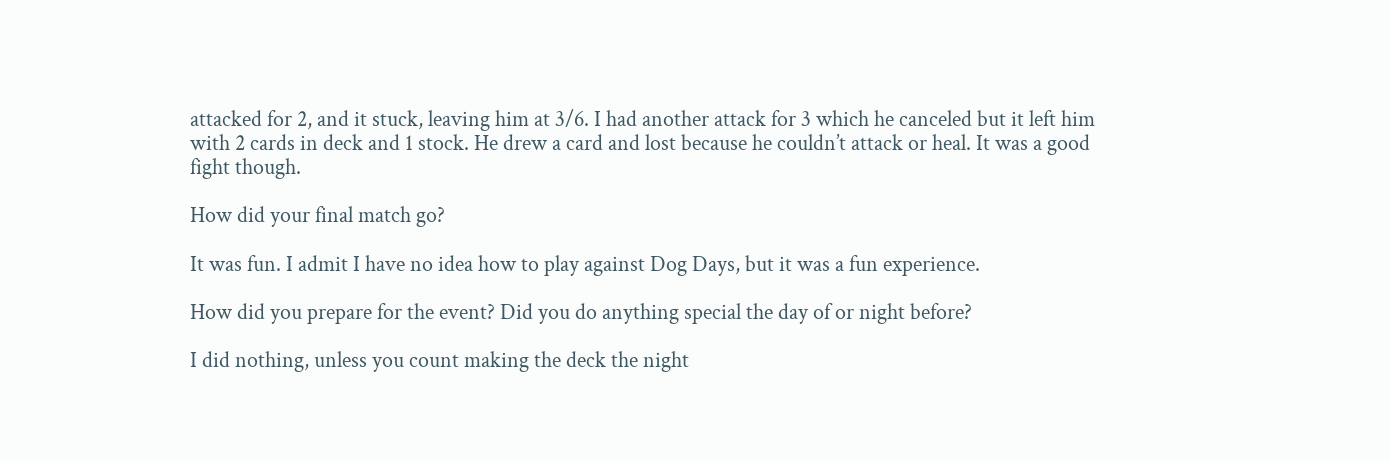attacked for 2, and it stuck, leaving him at 3/6. I had another attack for 3 which he canceled but it left him with 2 cards in deck and 1 stock. He drew a card and lost because he couldn’t attack or heal. It was a good fight though.

How did your final match go?

It was fun. I admit I have no idea how to play against Dog Days, but it was a fun experience.

How did you prepare for the event? Did you do anything special the day of or night before?

I did nothing, unless you count making the deck the night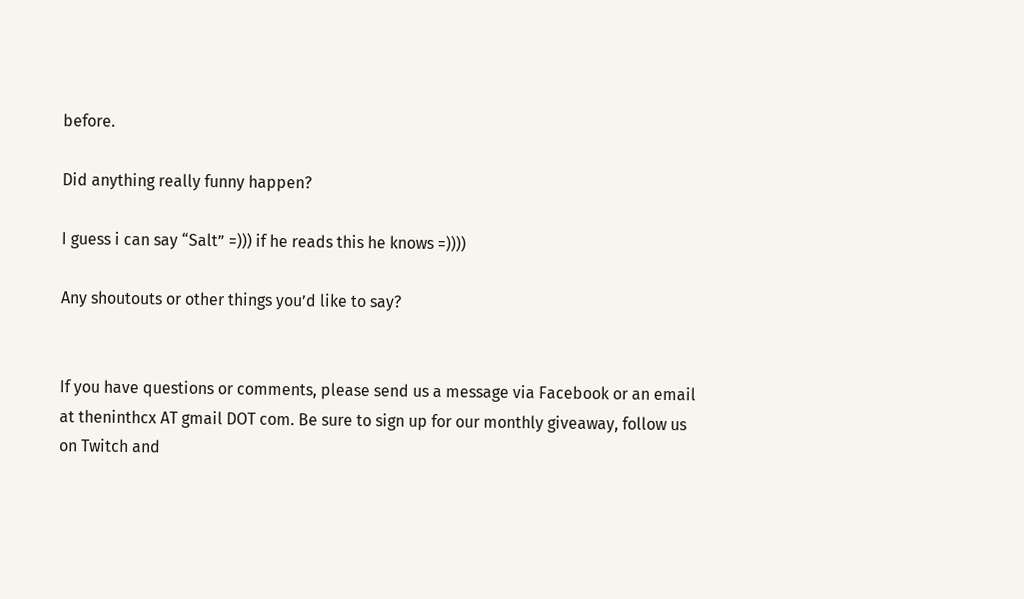before.

Did anything really funny happen?

I guess i can say “Salt” =))) if he reads this he knows =))))

Any shoutouts or other things you’d like to say?


If you have questions or comments, please send us a message via Facebook or an email at theninthcx AT gmail DOT com. Be sure to sign up for our monthly giveaway, follow us on Twitch and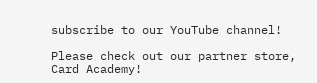subscribe to our YouTube channel!

Please check out our partner store, Card Academy!